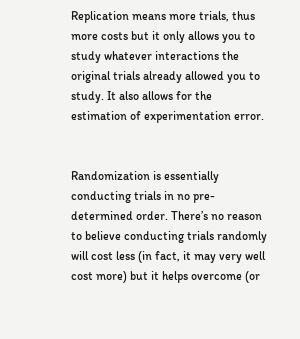Replication means more trials, thus more costs but it only allows you to study whatever interactions the original trials already allowed you to study. It also allows for the estimation of experimentation error.


Randomization is essentially conducting trials in no pre-determined order. There’s no reason to believe conducting trials randomly will cost less (in fact, it may very well cost more) but it helps overcome (or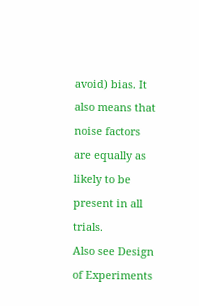avoid) bias. It also means that noise factors are equally as likely to be present in all trials.
Also see Design of Experiments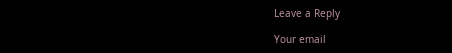Leave a Reply

Your email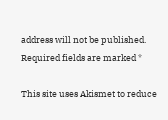address will not be published. Required fields are marked *

This site uses Akismet to reduce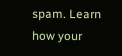spam. Learn how your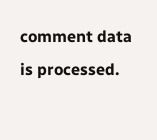comment data is processed.